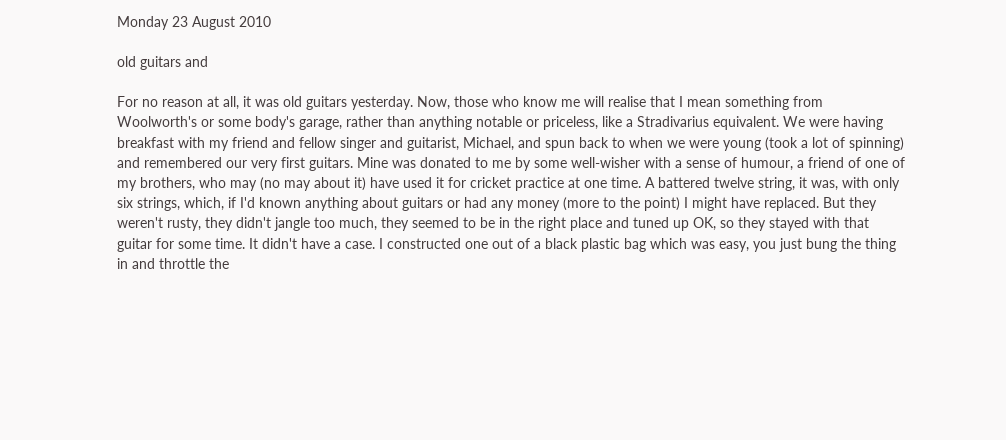Monday 23 August 2010

old guitars and

For no reason at all, it was old guitars yesterday. Now, those who know me will realise that I mean something from Woolworth's or some body's garage, rather than anything notable or priceless, like a Stradivarius equivalent. We were having breakfast with my friend and fellow singer and guitarist, Michael, and spun back to when we were young (took a lot of spinning) and remembered our very first guitars. Mine was donated to me by some well-wisher with a sense of humour, a friend of one of my brothers, who may (no may about it) have used it for cricket practice at one time. A battered twelve string, it was, with only six strings, which, if I'd known anything about guitars or had any money (more to the point) I might have replaced. But they weren't rusty, they didn't jangle too much, they seemed to be in the right place and tuned up OK, so they stayed with that guitar for some time. It didn't have a case. I constructed one out of a black plastic bag which was easy, you just bung the thing in and throttle the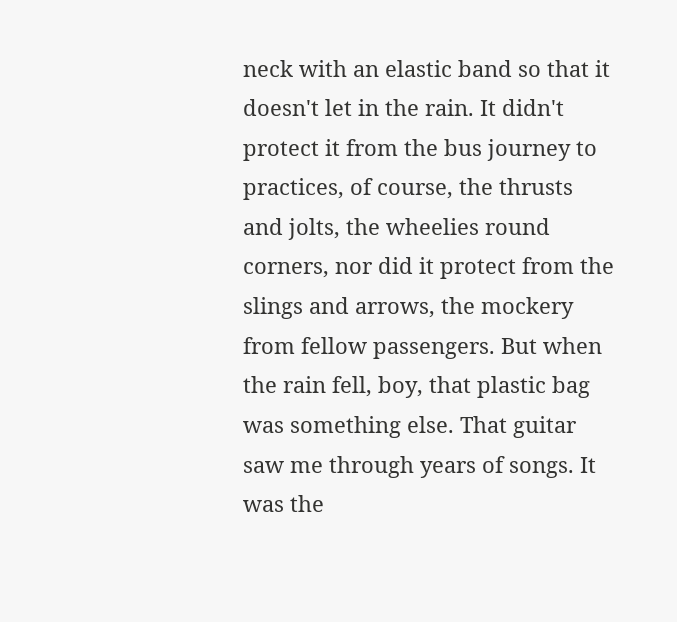neck with an elastic band so that it doesn't let in the rain. It didn't protect it from the bus journey to practices, of course, the thrusts and jolts, the wheelies round corners, nor did it protect from the slings and arrows, the mockery from fellow passengers. But when the rain fell, boy, that plastic bag was something else. That guitar saw me through years of songs. It was the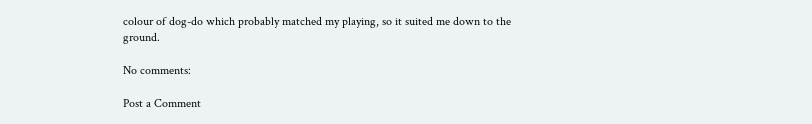colour of dog-do which probably matched my playing, so it suited me down to the ground.

No comments:

Post a Comment